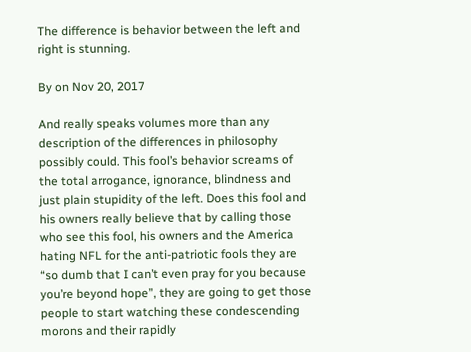The difference is behavior between the left and right is stunning.

By on Nov 20, 2017

And really speaks volumes more than any description of the differences in philosophy possibly could. This fool’s behavior screams of the total arrogance, ignorance, blindness and just plain stupidity of the left. Does this fool and his owners really believe that by calling those who see this fool, his owners and the America hating NFL for the anti-patriotic fools they are “so dumb that I can’t even pray for you because you’re beyond hope”, they are going to get those people to start watching these condescending morons and their rapidly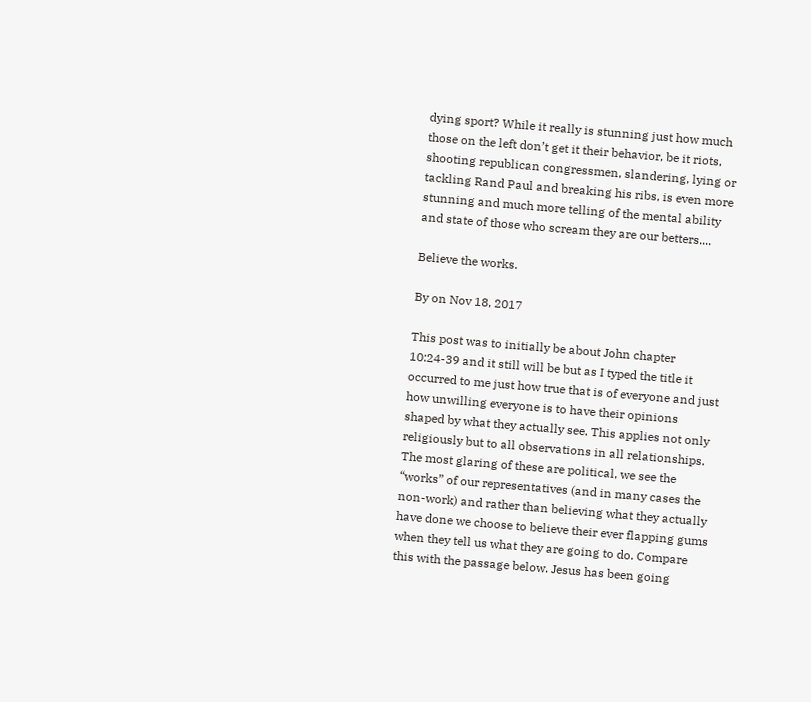dying sport? While it really is stunning just how much those on the left don’t get it their behavior, be it riots, shooting republican congressmen, slandering, lying or tackling Rand Paul and breaking his ribs, is even more stunning and much more telling of the mental ability and state of those who scream they are our betters....

Believe the works.

By on Nov 18, 2017

This post was to initially be about John chapter 10:24-39 and it still will be but as I typed the title it occurred to me just how true that is of everyone and just how unwilling everyone is to have their opinions shaped by what they actually see. This applies not only religiously but to all observations in all relationships. The most glaring of these are political, we see the “works” of our representatives (and in many cases the non-work) and rather than believing what they actually have done we choose to believe their ever flapping gums when they tell us what they are going to do. Compare this with the passage below. Jesus has been going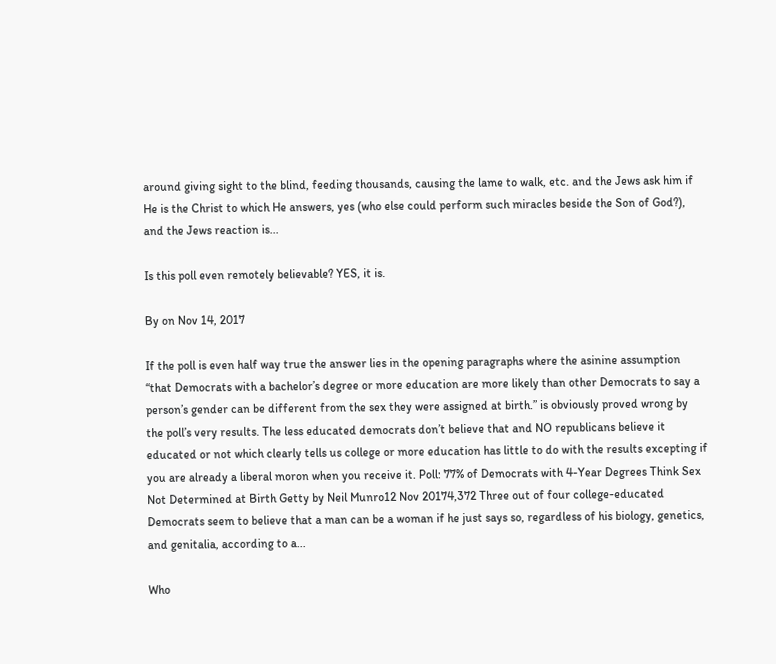around giving sight to the blind, feeding thousands, causing the lame to walk, etc. and the Jews ask him if He is the Christ to which He answers, yes (who else could perform such miracles beside the Son of God?), and the Jews reaction is...

Is this poll even remotely believable? YES, it is.

By on Nov 14, 2017

If the poll is even half way true the answer lies in the opening paragraphs where the asinine assumption “that Democrats with a bachelor’s degree or more education are more likely than other Democrats to say a person’s gender can be different from the sex they were assigned at birth.” is obviously proved wrong by the poll’s very results. The less educated democrats don’t believe that and NO republicans believe it educated or not which clearly tells us college or more education has little to do with the results excepting if you are already a liberal moron when you receive it. Poll: 77% of Democrats with 4-Year Degrees Think Sex Not Determined at Birth Getty by Neil Munro12 Nov 20174,372 Three out of four college-educated Democrats seem to believe that a man can be a woman if he just says so, regardless of his biology, genetics, and genitalia, according to a...

Who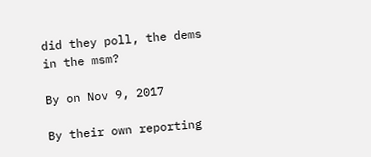did they poll, the dems in the msm?

By on Nov 9, 2017

By their own reporting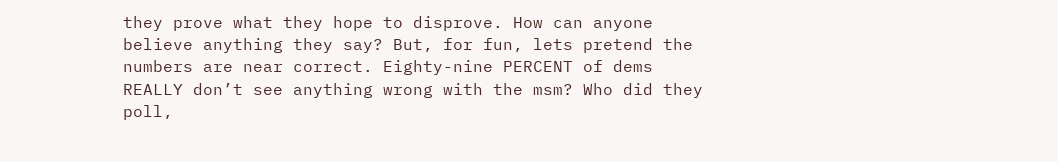they prove what they hope to disprove. How can anyone believe anything they say? But, for fun, lets pretend the numbers are near correct. Eighty-nine PERCENT of dems REALLY don’t see anything wrong with the msm? Who did they poll,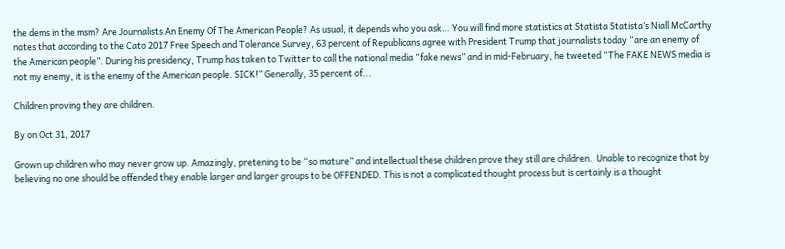the dems in the msm? Are Journalists An Enemy Of The American People? As usual, it depends who you ask… You will find more statistics at Statista Statista’s Niall McCarthy notes that according to the Cato 2017 Free Speech and Tolerance Survey, 63 percent of Republicans agree with President Trump that journalists today “are an enemy of the American people”. During his presidency, Trump has taken to Twitter to call the national media “fake news” and in mid-February, he tweeted “The FAKE NEWS media is not my enemy, it is the enemy of the American people. SICK!” Generally, 35 percent of...

Children proving they are children.

By on Oct 31, 2017

Grown up children who may never grow up. Amazingly, pretening to be “so mature” and intellectual these children prove they still are children.  Unable to recognize that by believing no one should be offended they enable larger and larger groups to be OFFENDED. This is not a complicated thought process but is certainly is a thought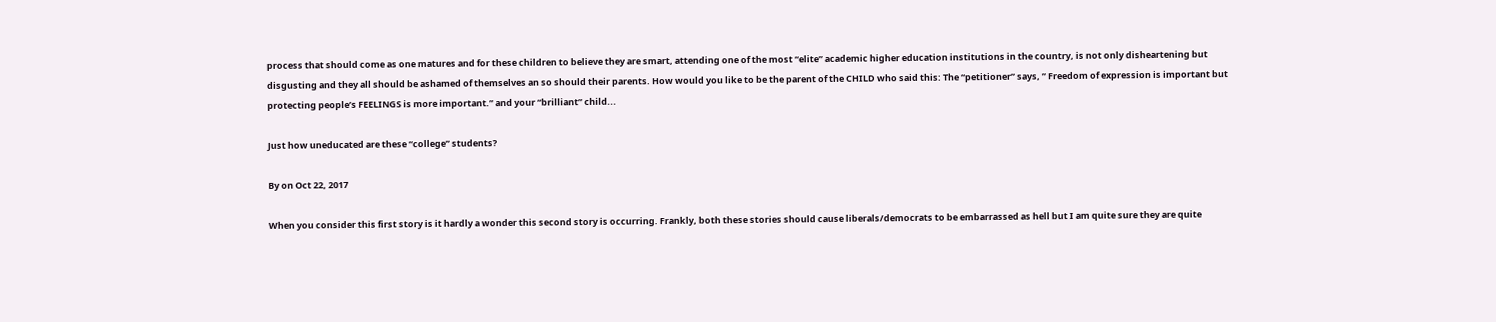process that should come as one matures and for these children to believe they are smart, attending one of the most “elite” academic higher education institutions in the country, is not only disheartening but disgusting and they all should be ashamed of themselves an so should their parents. How would you like to be the parent of the CHILD who said this: The “petitioner” says, ” Freedom of expression is important but protecting people’s FEELINGS is more important.” and your “brilliant” child...

Just how uneducated are these “college” students?

By on Oct 22, 2017

When you consider this first story is it hardly a wonder this second story is occurring. Frankly, both these stories should cause liberals/democrats to be embarrassed as hell but I am quite sure they are quite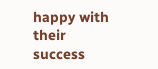happy with their success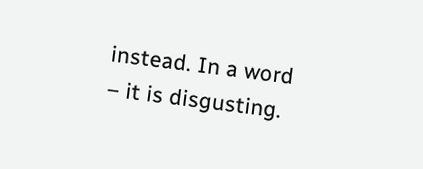instead. In a word – it is disgusting.